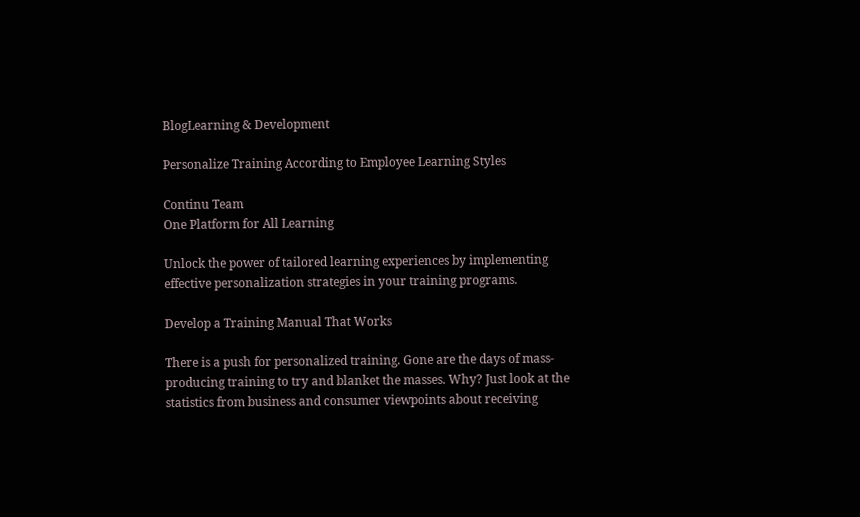BlogLearning & Development

Personalize Training According to Employee Learning Styles

Continu Team
One Platform for All Learning

Unlock the power of tailored learning experiences by implementing effective personalization strategies in your training programs.

Develop a Training Manual That Works

There is a push for personalized training. Gone are the days of mass-producing training to try and blanket the masses. Why? Just look at the statistics from business and consumer viewpoints about receiving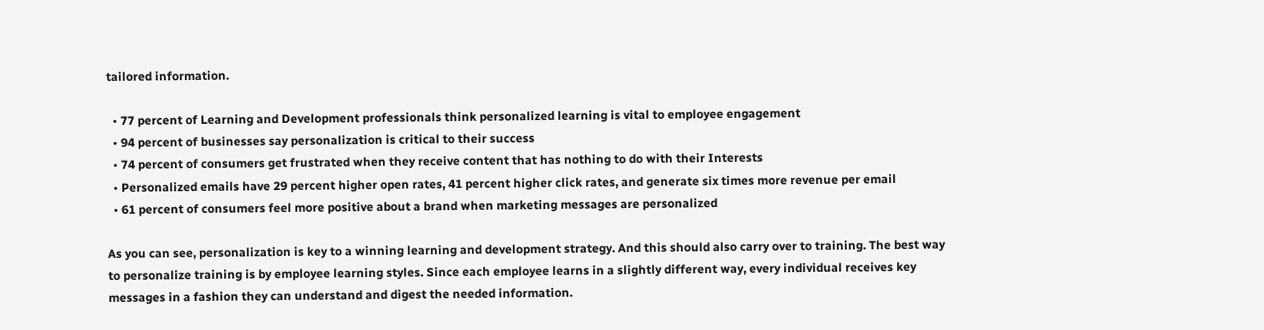tailored information.

  • 77 percent of Learning and Development professionals think personalized learning is vital to employee engagement
  • 94 percent of businesses say personalization is critical to their success
  • 74 percent of consumers get frustrated when they receive content that has nothing to do with their Interests
  • Personalized emails have 29 percent higher open rates, 41 percent higher click rates, and generate six times more revenue per email
  • 61 percent of consumers feel more positive about a brand when marketing messages are personalized

As you can see, personalization is key to a winning learning and development strategy. And this should also carry over to training. The best way to personalize training is by employee learning styles. Since each employee learns in a slightly different way, every individual receives key messages in a fashion they can understand and digest the needed information.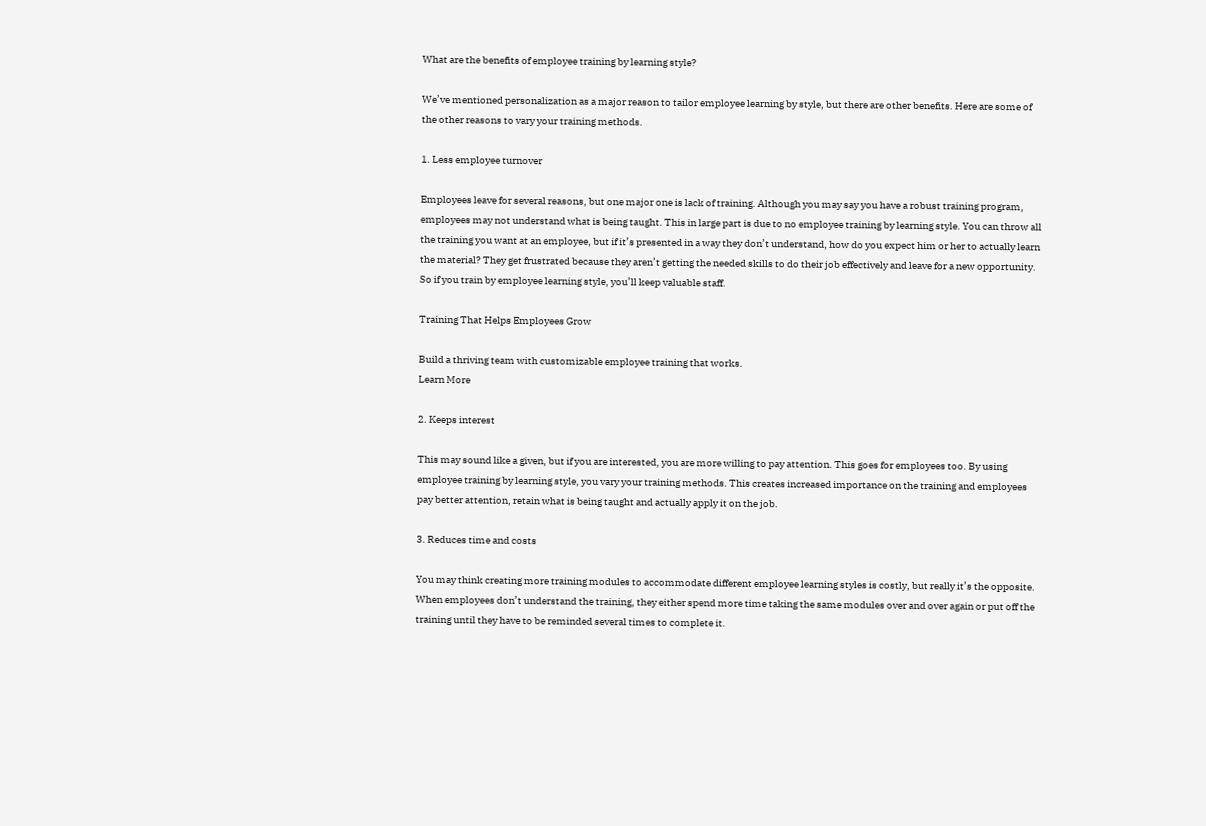What are the benefits of employee training by learning style?

We’ve mentioned personalization as a major reason to tailor employee learning by style, but there are other benefits. Here are some of the other reasons to vary your training methods.

1. Less employee turnover

Employees leave for several reasons, but one major one is lack of training. Although you may say you have a robust training program, employees may not understand what is being taught. This in large part is due to no employee training by learning style. You can throw all the training you want at an employee, but if it’s presented in a way they don’t understand, how do you expect him or her to actually learn the material? They get frustrated because they aren’t getting the needed skills to do their job effectively and leave for a new opportunity. So if you train by employee learning style, you’ll keep valuable staff.

Training That Helps Employees Grow

Build a thriving team with customizable employee training that works.
Learn More

2. Keeps interest

This may sound like a given, but if you are interested, you are more willing to pay attention. This goes for employees too. By using employee training by learning style, you vary your training methods. This creates increased importance on the training and employees pay better attention, retain what is being taught and actually apply it on the job.

3. Reduces time and costs

You may think creating more training modules to accommodate different employee learning styles is costly, but really it’s the opposite. When employees don’t understand the training, they either spend more time taking the same modules over and over again or put off the training until they have to be reminded several times to complete it.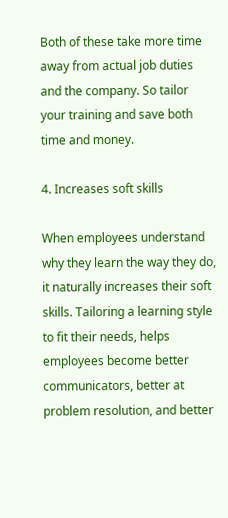Both of these take more time away from actual job duties and the company. So tailor your training and save both time and money.

4. Increases soft skills

When employees understand why they learn the way they do, it naturally increases their soft skills. Tailoring a learning style to fit their needs, helps employees become better communicators, better at problem resolution, and better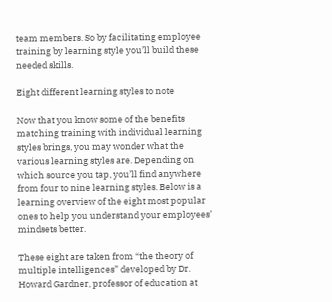team members. So by facilitating employee training by learning style you’ll build these needed skills.

Eight different learning styles to note

Now that you know some of the benefits matching training with individual learning styles brings, you may wonder what the various learning styles are. Depending on which source you tap, you’ll find anywhere from four to nine learning styles. Below is a learning overview of the eight most popular ones to help you understand your employees’ mindsets better.

These eight are taken from “the theory of multiple intelligences” developed by Dr. Howard Gardner, professor of education at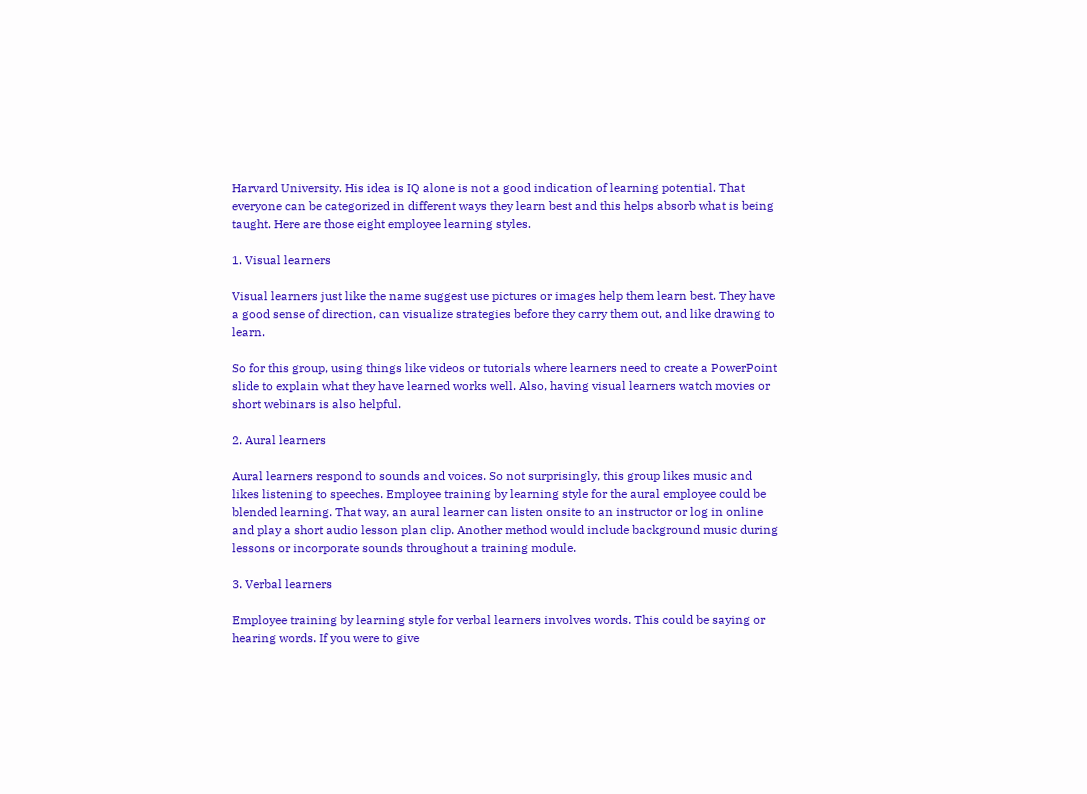Harvard University. His idea is IQ alone is not a good indication of learning potential. That everyone can be categorized in different ways they learn best and this helps absorb what is being taught. Here are those eight employee learning styles.

1. Visual learners

Visual learners just like the name suggest use pictures or images help them learn best. They have a good sense of direction, can visualize strategies before they carry them out, and like drawing to learn.

So for this group, using things like videos or tutorials where learners need to create a PowerPoint slide to explain what they have learned works well. Also, having visual learners watch movies or short webinars is also helpful.

2. Aural learners

Aural learners respond to sounds and voices. So not surprisingly, this group likes music and likes listening to speeches. Employee training by learning style for the aural employee could be blended learning. That way, an aural learner can listen onsite to an instructor or log in online and play a short audio lesson plan clip. Another method would include background music during lessons or incorporate sounds throughout a training module.

3. Verbal learners

Employee training by learning style for verbal learners involves words. This could be saying or hearing words. If you were to give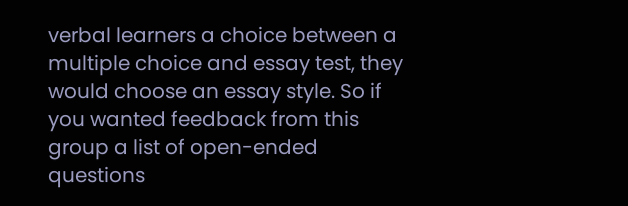verbal learners a choice between a multiple choice and essay test, they would choose an essay style. So if you wanted feedback from this group a list of open-ended questions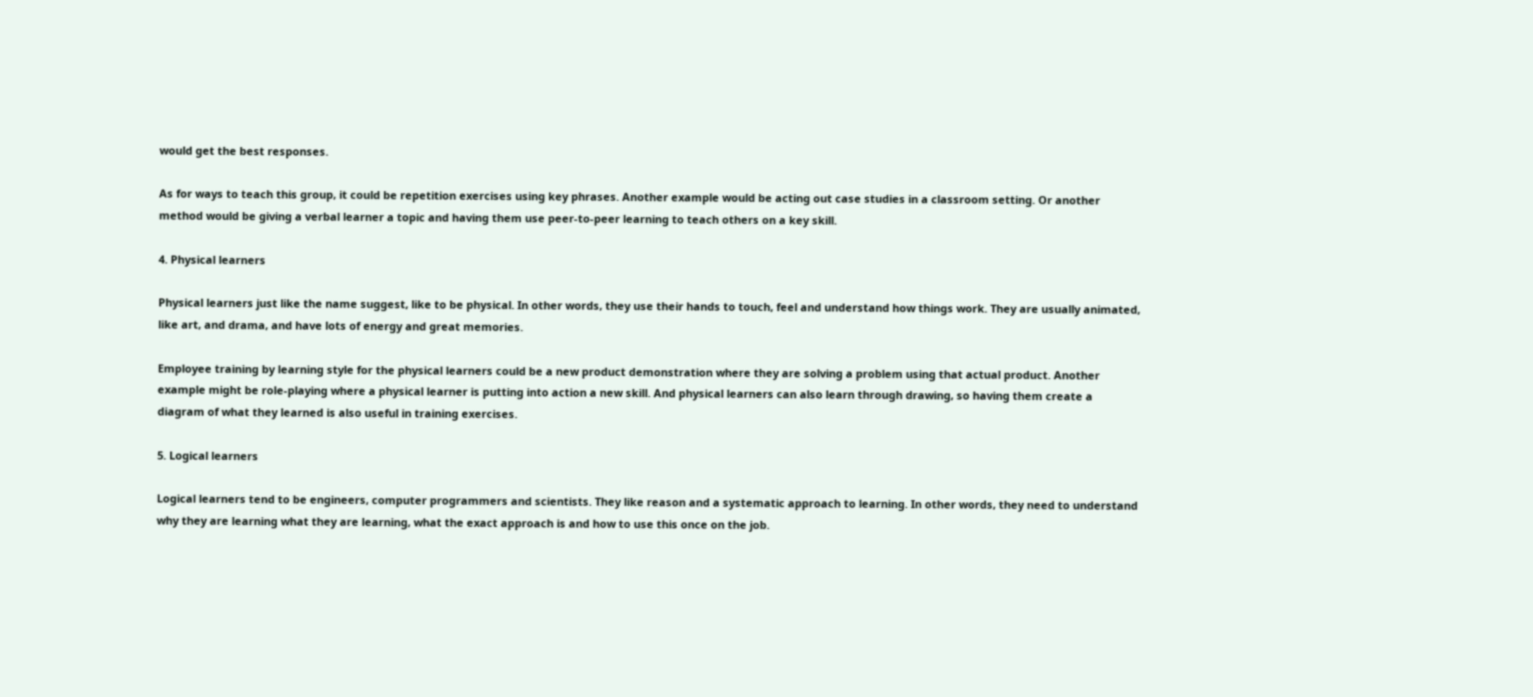would get the best responses.

As for ways to teach this group, it could be repetition exercises using key phrases. Another example would be acting out case studies in a classroom setting. Or another method would be giving a verbal learner a topic and having them use peer-to-peer learning to teach others on a key skill.

4. Physical learners

Physical learners just like the name suggest, like to be physical. In other words, they use their hands to touch, feel and understand how things work. They are usually animated, like art, and drama, and have lots of energy and great memories.

Employee training by learning style for the physical learners could be a new product demonstration where they are solving a problem using that actual product. Another example might be role-playing where a physical learner is putting into action a new skill. And physical learners can also learn through drawing, so having them create a diagram of what they learned is also useful in training exercises.

5. Logical learners

Logical learners tend to be engineers, computer programmers and scientists. They like reason and a systematic approach to learning. In other words, they need to understand why they are learning what they are learning, what the exact approach is and how to use this once on the job.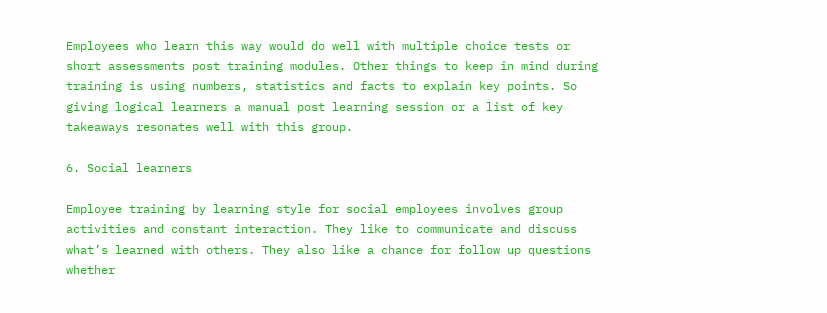Employees who learn this way would do well with multiple choice tests or short assessments post training modules. Other things to keep in mind during training is using numbers, statistics and facts to explain key points. So giving logical learners a manual post learning session or a list of key takeaways resonates well with this group.

6. Social learners

Employee training by learning style for social employees involves group activities and constant interaction. They like to communicate and discuss what’s learned with others. They also like a chance for follow up questions whether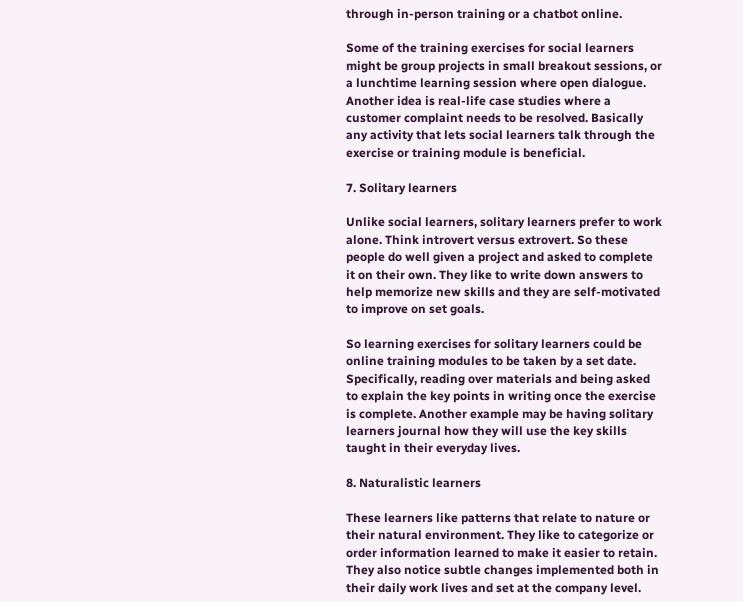through in-person training or a chatbot online.

Some of the training exercises for social learners might be group projects in small breakout sessions, or a lunchtime learning session where open dialogue. Another idea is real-life case studies where a customer complaint needs to be resolved. Basically any activity that lets social learners talk through the exercise or training module is beneficial.

7. Solitary learners

Unlike social learners, solitary learners prefer to work alone. Think introvert versus extrovert. So these people do well given a project and asked to complete it on their own. They like to write down answers to help memorize new skills and they are self-motivated to improve on set goals.

So learning exercises for solitary learners could be online training modules to be taken by a set date. Specifically, reading over materials and being asked to explain the key points in writing once the exercise is complete. Another example may be having solitary learners journal how they will use the key skills taught in their everyday lives.

8. Naturalistic learners

These learners like patterns that relate to nature or their natural environment. They like to categorize or order information learned to make it easier to retain.  They also notice subtle changes implemented both in their daily work lives and set at the company level.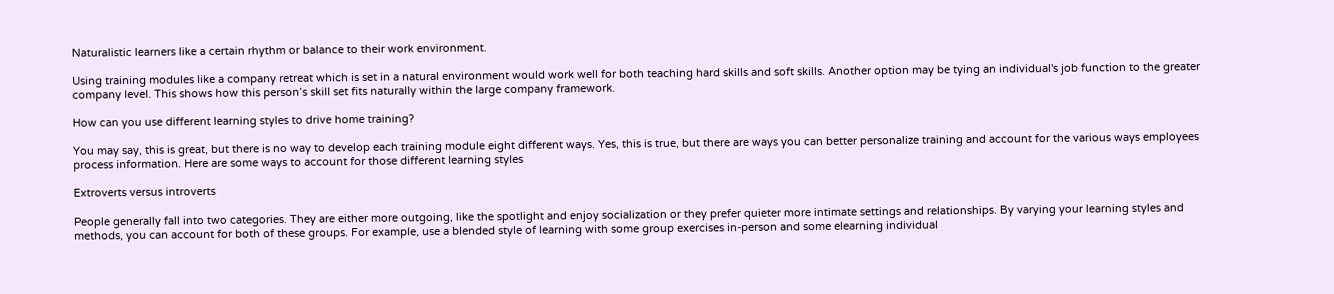Naturalistic learners like a certain rhythm or balance to their work environment.

Using training modules like a company retreat which is set in a natural environment would work well for both teaching hard skills and soft skills. Another option may be tying an individual's job function to the greater company level. This shows how this person’s skill set fits naturally within the large company framework.

How can you use different learning styles to drive home training?

You may say, this is great, but there is no way to develop each training module eight different ways. Yes, this is true, but there are ways you can better personalize training and account for the various ways employees process information. Here are some ways to account for those different learning styles

Extroverts versus introverts

People generally fall into two categories. They are either more outgoing, like the spotlight and enjoy socialization or they prefer quieter more intimate settings and relationships. By varying your learning styles and methods, you can account for both of these groups. For example, use a blended style of learning with some group exercises in-person and some elearning individual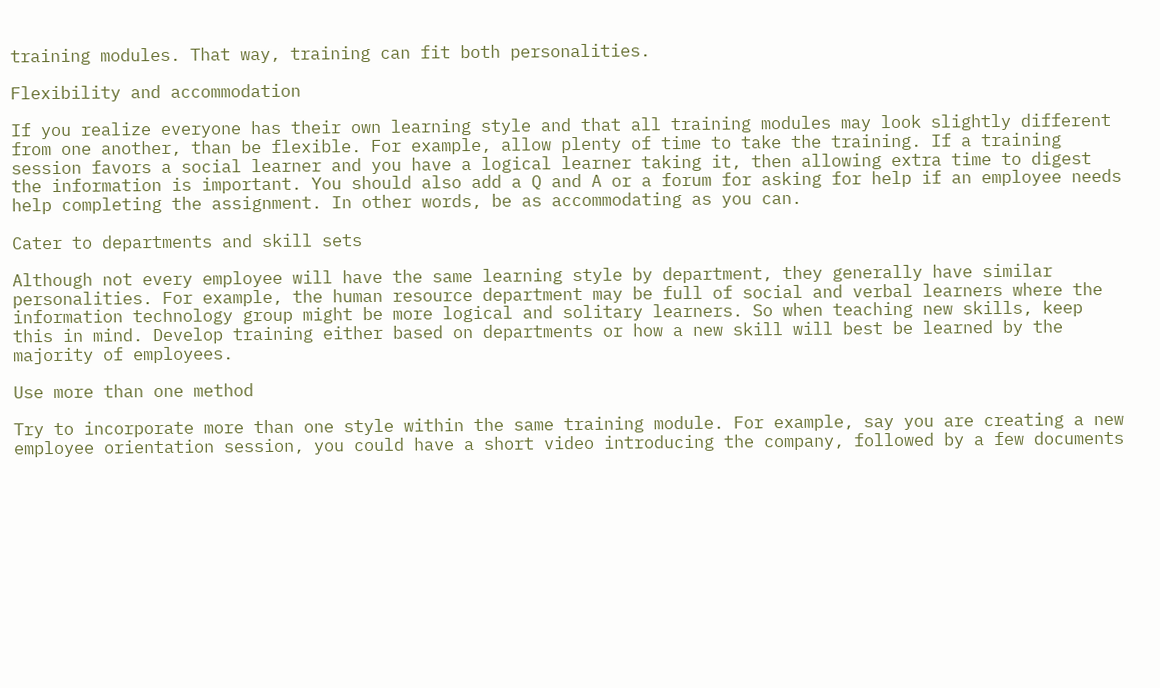training modules. That way, training can fit both personalities.

Flexibility and accommodation

If you realize everyone has their own learning style and that all training modules may look slightly different from one another, than be flexible. For example, allow plenty of time to take the training. If a training session favors a social learner and you have a logical learner taking it, then allowing extra time to digest the information is important. You should also add a Q and A or a forum for asking for help if an employee needs help completing the assignment. In other words, be as accommodating as you can.

Cater to departments and skill sets

Although not every employee will have the same learning style by department, they generally have similar personalities. For example, the human resource department may be full of social and verbal learners where the information technology group might be more logical and solitary learners. So when teaching new skills, keep this in mind. Develop training either based on departments or how a new skill will best be learned by the majority of employees.

Use more than one method

Try to incorporate more than one style within the same training module. For example, say you are creating a new employee orientation session, you could have a short video introducing the company, followed by a few documents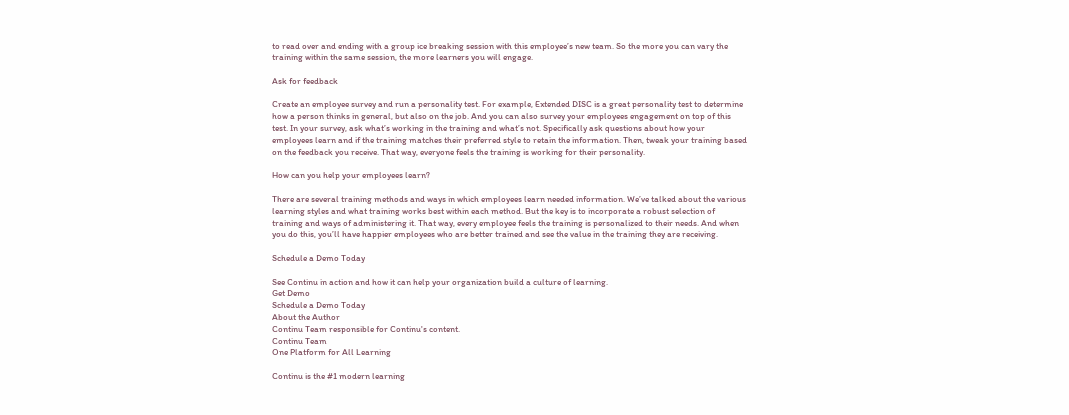to read over and ending with a group ice breaking session with this employee’s new team. So the more you can vary the training within the same session, the more learners you will engage.

Ask for feedback

Create an employee survey and run a personality test. For example, Extended DISC is a great personality test to determine how a person thinks in general, but also on the job. And you can also survey your employees engagement on top of this test. In your survey, ask what’s working in the training and what’s not. Specifically ask questions about how your employees learn and if the training matches their preferred style to retain the information. Then, tweak your training based on the feedback you receive. That way, everyone feels the training is working for their personality.

How can you help your employees learn?

There are several training methods and ways in which employees learn needed information. We’ve talked about the various learning styles and what training works best within each method. But the key is to incorporate a robust selection of training and ways of administering it. That way, every employee feels the training is personalized to their needs. And when you do this, you’ll have happier employees who are better trained and see the value in the training they are receiving.

Schedule a Demo Today

See Continu in action and how it can help your organization build a culture of learning.
Get Demo
Schedule a Demo Today
About the Author
Continu Team responsible for Continu's content.
Continu Team
One Platform for All Learning

Continu is the #1 modern learning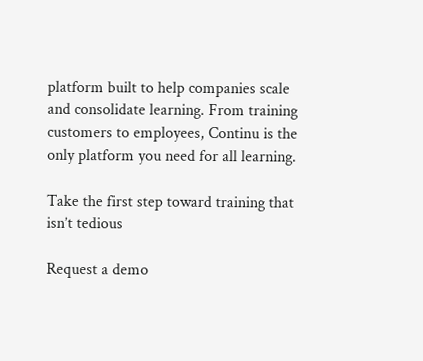platform built to help companies scale and consolidate learning. From training customers to employees, Continu is the only platform you need for all learning.

Take the first step toward training that isn’t tedious

Request a demo